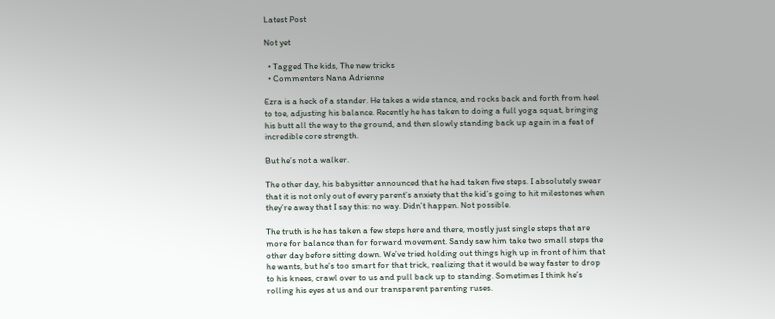Latest Post

Not yet

  • Tagged The kids, The new tricks
  • Commenters Nana Adrienne

Ezra is a heck of a stander. He takes a wide stance, and rocks back and forth from heel to toe, adjusting his balance. Recently he has taken to doing a full yoga squat, bringing his butt all the way to the ground, and then slowly standing back up again in a feat of incredible core strength.

But he’s not a walker.

The other day, his babysitter announced that he had taken five steps. I absolutely swear that it is not only out of every parent’s anxiety that the kid’s going to hit milestones when they’re away that I say this: no way. Didn’t happen. Not possible.

The truth is he has taken a few steps here and there, mostly just single steps that are more for balance than for forward movement. Sandy saw him take two small steps the other day before sitting down. We’ve tried holding out things high up in front of him that he wants, but he’s too smart for that trick, realizing that it would be way faster to drop to his knees, crawl over to us and pull back up to standing. Sometimes I think he’s rolling his eyes at us and our transparent parenting ruses.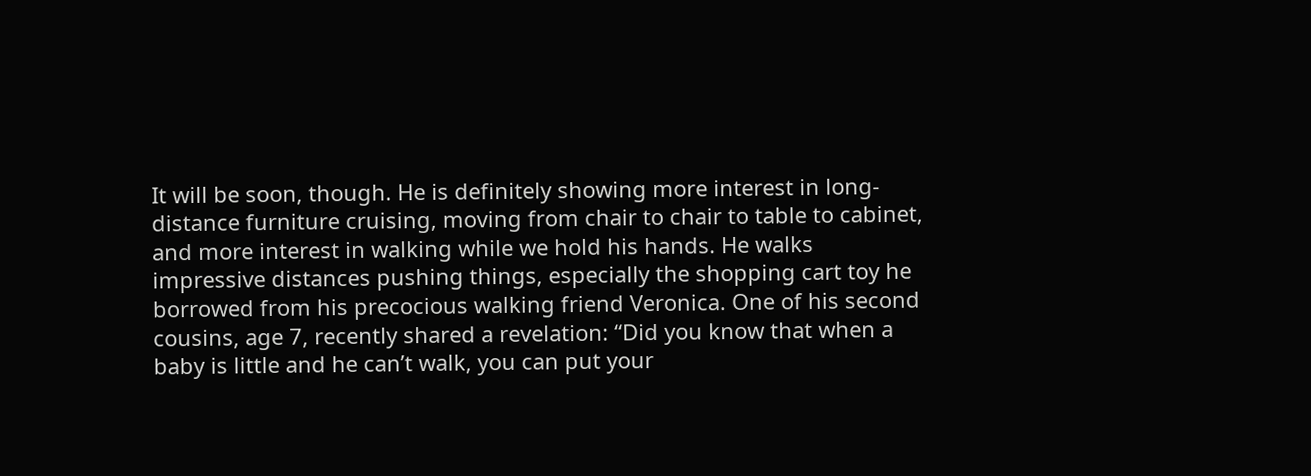It will be soon, though. He is definitely showing more interest in long-distance furniture cruising, moving from chair to chair to table to cabinet, and more interest in walking while we hold his hands. He walks impressive distances pushing things, especially the shopping cart toy he borrowed from his precocious walking friend Veronica. One of his second cousins, age 7, recently shared a revelation: “Did you know that when a baby is little and he can’t walk, you can put your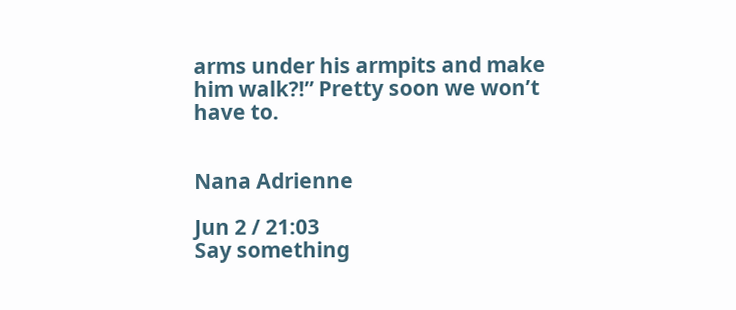arms under his armpits and make him walk?!” Pretty soon we won’t have to.


Nana Adrienne

Jun 2 / 21:03
Say something